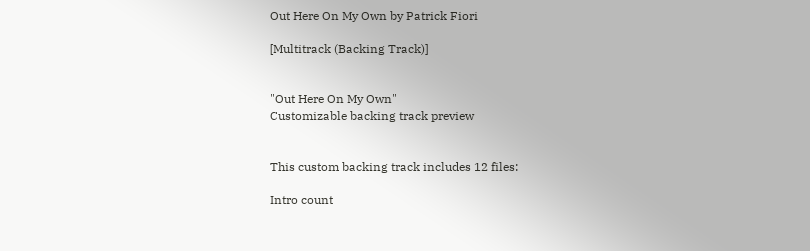Out Here On My Own by Patrick Fiori

[Multitrack (Backing Track)]


"Out Here On My Own"
Customizable backing track preview


This custom backing track includes 12 files:

Intro count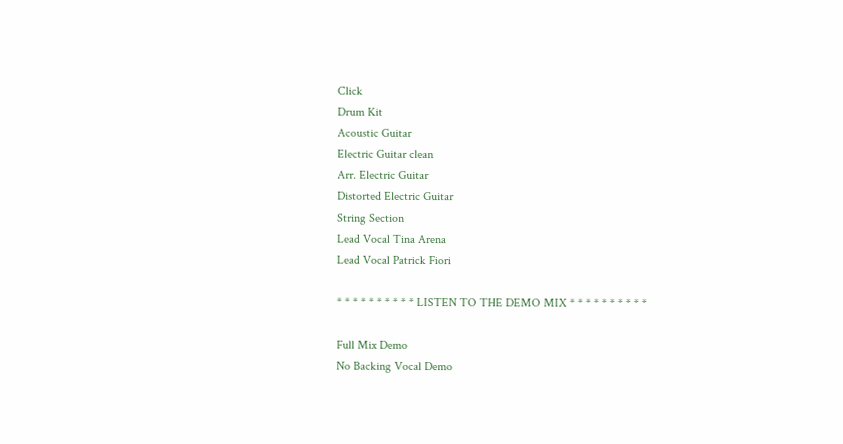Click
Drum Kit
Acoustic Guitar
Electric Guitar clean
Arr. Electric Guitar
Distorted Electric Guitar
String Section
Lead Vocal Tina Arena
Lead Vocal Patrick Fiori

* * * * * * * * * * LISTEN TO THE DEMO MIX * * * * * * * * * *

Full Mix Demo
No Backing Vocal Demo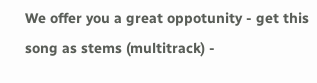We offer you a great oppotunity - get this song as stems (multitrack) -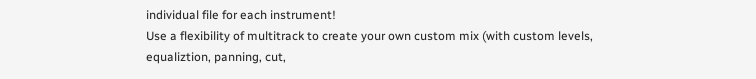individual file for each instrument!
Use a flexibility of multitrack to create your own custom mix (with custom levels, equaliztion, panning, cut,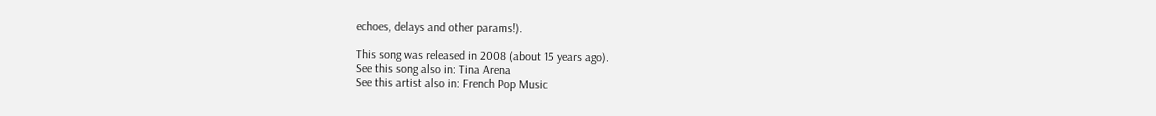echoes, delays and other params!).

This song was released in 2008 (about 15 years ago).
See this song also in: Tina Arena
See this artist also in: French Pop Music